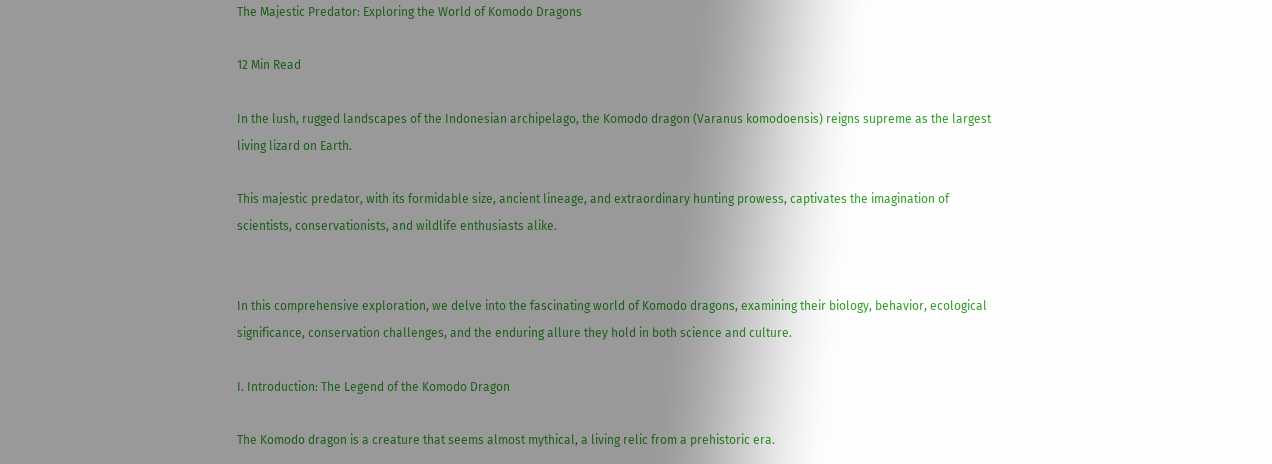The Majestic Predator: Exploring the World of Komodo Dragons

12 Min Read

In the lush, rugged landscapes of the Indonesian archipelago, the Komodo dragon (Varanus komodoensis) reigns supreme as the largest living lizard on Earth.

This majestic predator, with its formidable size, ancient lineage, and extraordinary hunting prowess, captivates the imagination of scientists, conservationists, and wildlife enthusiasts alike.


In this comprehensive exploration, we delve into the fascinating world of Komodo dragons, examining their biology, behavior, ecological significance, conservation challenges, and the enduring allure they hold in both science and culture.

I. Introduction: The Legend of the Komodo Dragon

The Komodo dragon is a creature that seems almost mythical, a living relic from a prehistoric era.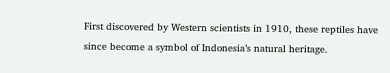First discovered by Western scientists in 1910, these reptiles have since become a symbol of Indonesia’s natural heritage.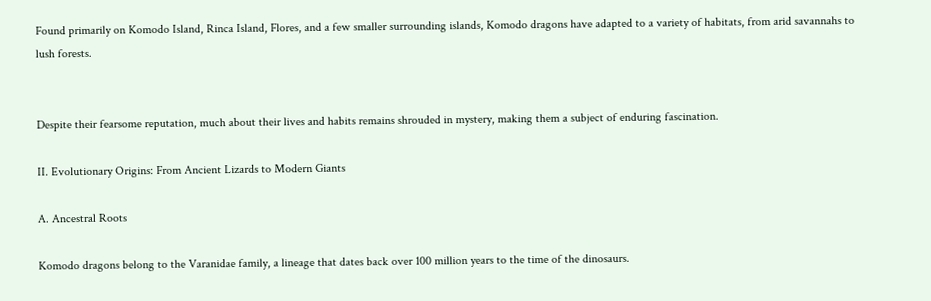Found primarily on Komodo Island, Rinca Island, Flores, and a few smaller surrounding islands, Komodo dragons have adapted to a variety of habitats, from arid savannahs to lush forests.


Despite their fearsome reputation, much about their lives and habits remains shrouded in mystery, making them a subject of enduring fascination.

II. Evolutionary Origins: From Ancient Lizards to Modern Giants

A. Ancestral Roots

Komodo dragons belong to the Varanidae family, a lineage that dates back over 100 million years to the time of the dinosaurs.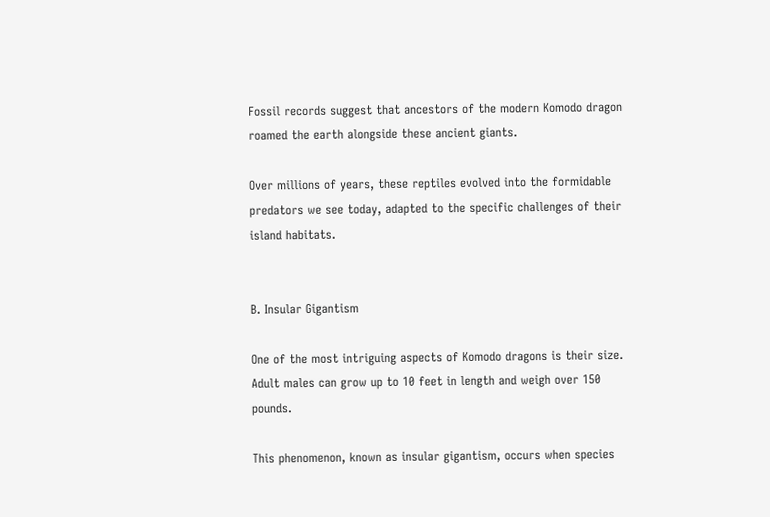Fossil records suggest that ancestors of the modern Komodo dragon roamed the earth alongside these ancient giants.

Over millions of years, these reptiles evolved into the formidable predators we see today, adapted to the specific challenges of their island habitats.


B. Insular Gigantism

One of the most intriguing aspects of Komodo dragons is their size. Adult males can grow up to 10 feet in length and weigh over 150 pounds.

This phenomenon, known as insular gigantism, occurs when species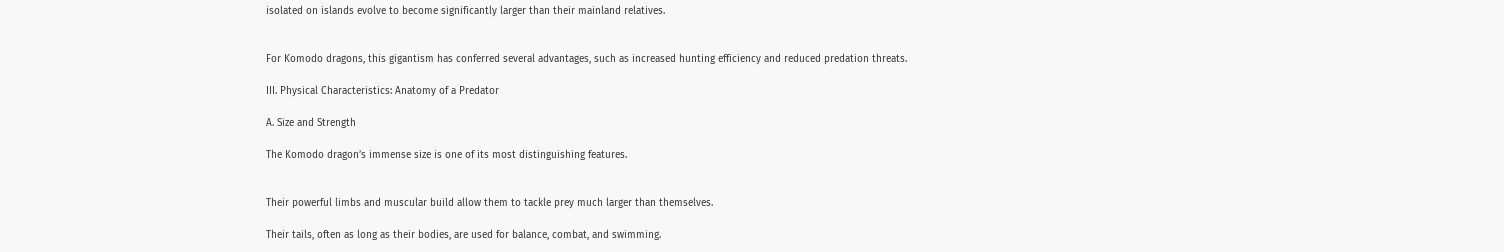isolated on islands evolve to become significantly larger than their mainland relatives.


For Komodo dragons, this gigantism has conferred several advantages, such as increased hunting efficiency and reduced predation threats.

III. Physical Characteristics: Anatomy of a Predator

A. Size and Strength

The Komodo dragon’s immense size is one of its most distinguishing features.


Their powerful limbs and muscular build allow them to tackle prey much larger than themselves.

Their tails, often as long as their bodies, are used for balance, combat, and swimming.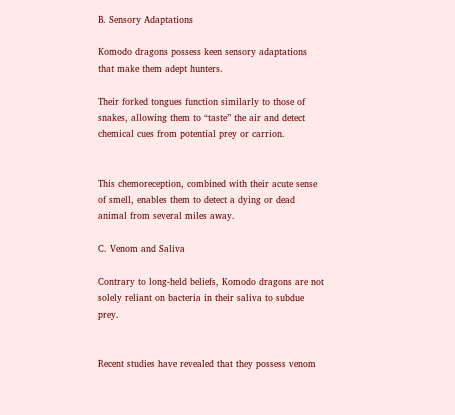B. Sensory Adaptations

Komodo dragons possess keen sensory adaptations that make them adept hunters.

Their forked tongues function similarly to those of snakes, allowing them to “taste” the air and detect chemical cues from potential prey or carrion.


This chemoreception, combined with their acute sense of smell, enables them to detect a dying or dead animal from several miles away.

C. Venom and Saliva

Contrary to long-held beliefs, Komodo dragons are not solely reliant on bacteria in their saliva to subdue prey.


Recent studies have revealed that they possess venom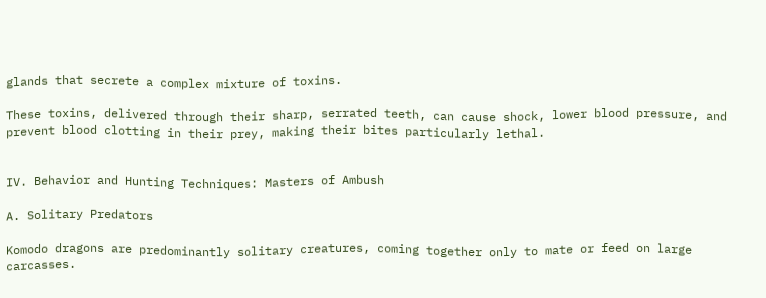glands that secrete a complex mixture of toxins.

These toxins, delivered through their sharp, serrated teeth, can cause shock, lower blood pressure, and prevent blood clotting in their prey, making their bites particularly lethal.


IV. Behavior and Hunting Techniques: Masters of Ambush

A. Solitary Predators

Komodo dragons are predominantly solitary creatures, coming together only to mate or feed on large carcasses.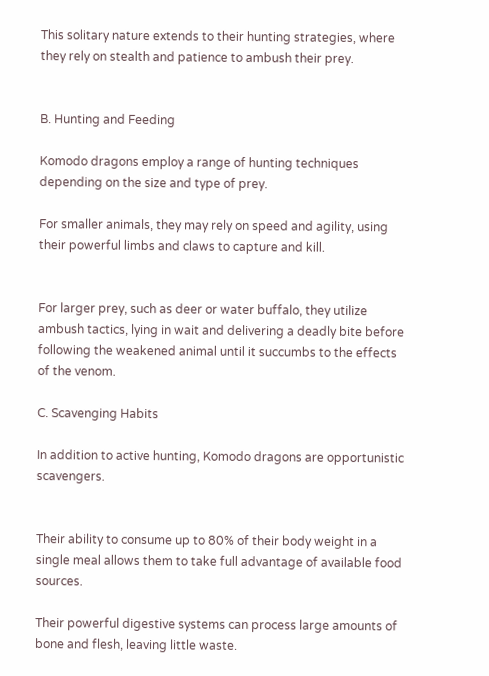This solitary nature extends to their hunting strategies, where they rely on stealth and patience to ambush their prey.


B. Hunting and Feeding

Komodo dragons employ a range of hunting techniques depending on the size and type of prey.

For smaller animals, they may rely on speed and agility, using their powerful limbs and claws to capture and kill.


For larger prey, such as deer or water buffalo, they utilize ambush tactics, lying in wait and delivering a deadly bite before following the weakened animal until it succumbs to the effects of the venom.

C. Scavenging Habits

In addition to active hunting, Komodo dragons are opportunistic scavengers.


Their ability to consume up to 80% of their body weight in a single meal allows them to take full advantage of available food sources.

Their powerful digestive systems can process large amounts of bone and flesh, leaving little waste.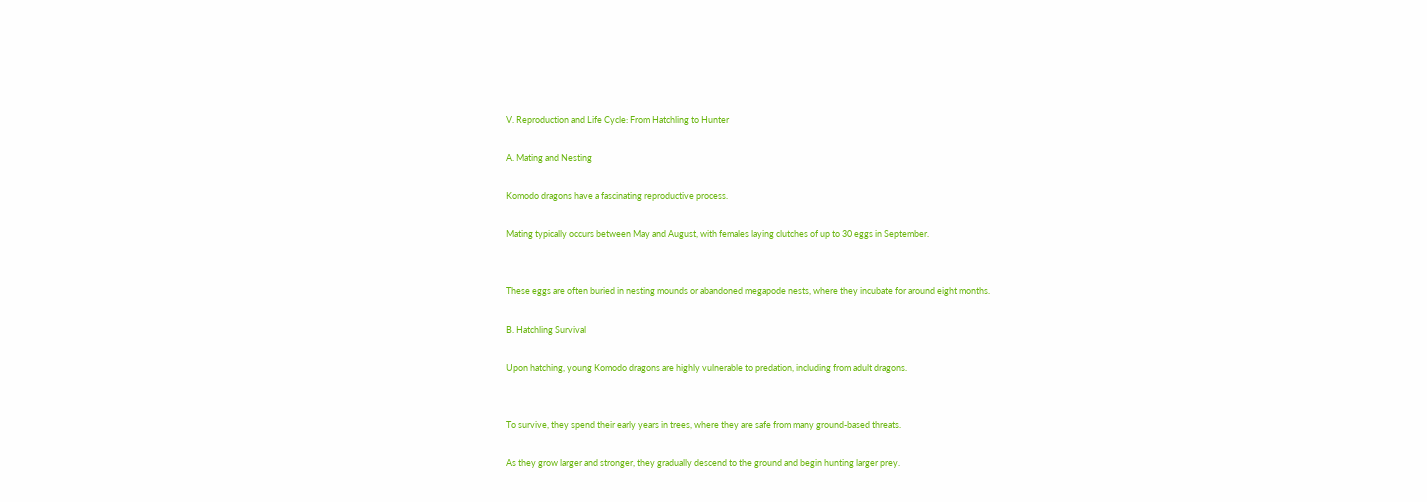V. Reproduction and Life Cycle: From Hatchling to Hunter

A. Mating and Nesting

Komodo dragons have a fascinating reproductive process.

Mating typically occurs between May and August, with females laying clutches of up to 30 eggs in September.


These eggs are often buried in nesting mounds or abandoned megapode nests, where they incubate for around eight months.

B. Hatchling Survival

Upon hatching, young Komodo dragons are highly vulnerable to predation, including from adult dragons.


To survive, they spend their early years in trees, where they are safe from many ground-based threats.

As they grow larger and stronger, they gradually descend to the ground and begin hunting larger prey.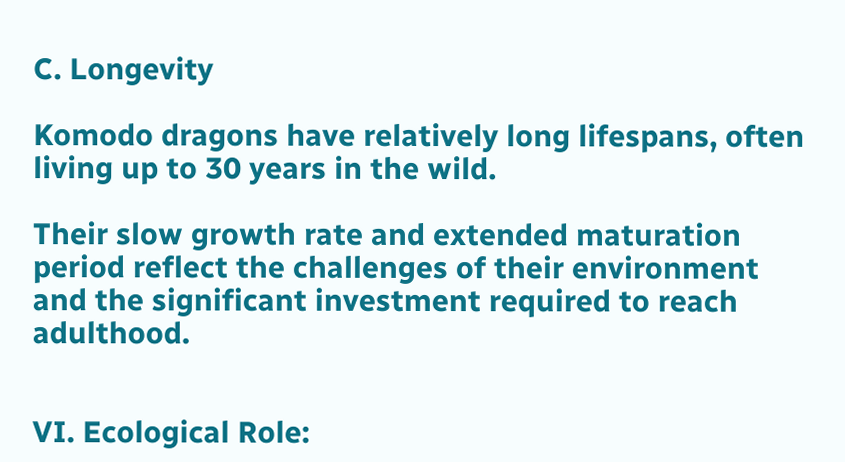C. Longevity

Komodo dragons have relatively long lifespans, often living up to 30 years in the wild.

Their slow growth rate and extended maturation period reflect the challenges of their environment and the significant investment required to reach adulthood.


VI. Ecological Role: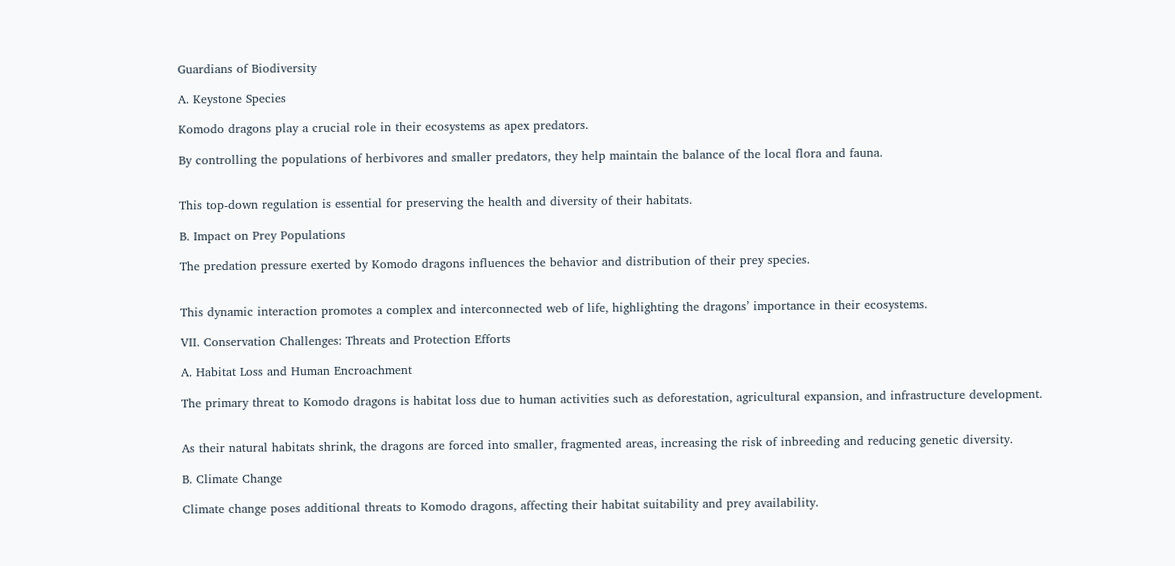Guardians of Biodiversity

A. Keystone Species

Komodo dragons play a crucial role in their ecosystems as apex predators.

By controlling the populations of herbivores and smaller predators, they help maintain the balance of the local flora and fauna.


This top-down regulation is essential for preserving the health and diversity of their habitats.

B. Impact on Prey Populations

The predation pressure exerted by Komodo dragons influences the behavior and distribution of their prey species.


This dynamic interaction promotes a complex and interconnected web of life, highlighting the dragons’ importance in their ecosystems.

VII. Conservation Challenges: Threats and Protection Efforts

A. Habitat Loss and Human Encroachment

The primary threat to Komodo dragons is habitat loss due to human activities such as deforestation, agricultural expansion, and infrastructure development.


As their natural habitats shrink, the dragons are forced into smaller, fragmented areas, increasing the risk of inbreeding and reducing genetic diversity.

B. Climate Change

Climate change poses additional threats to Komodo dragons, affecting their habitat suitability and prey availability.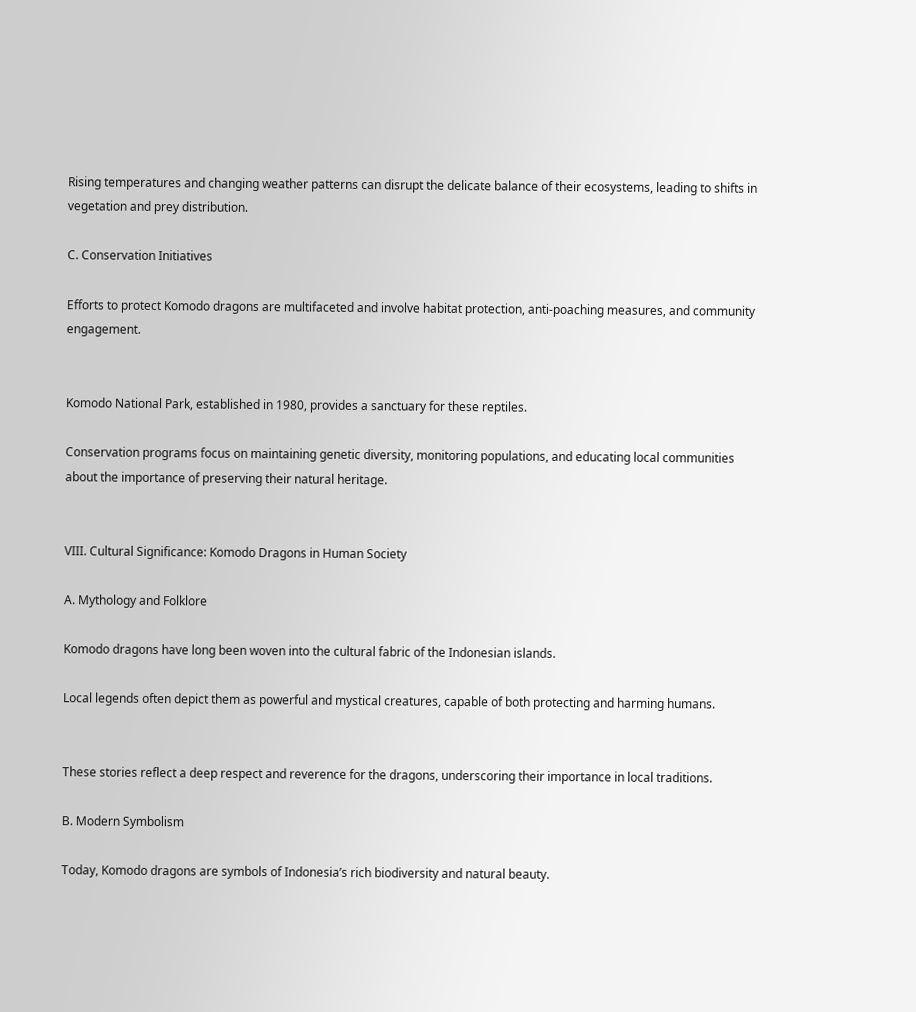Rising temperatures and changing weather patterns can disrupt the delicate balance of their ecosystems, leading to shifts in vegetation and prey distribution.

C. Conservation Initiatives

Efforts to protect Komodo dragons are multifaceted and involve habitat protection, anti-poaching measures, and community engagement.


Komodo National Park, established in 1980, provides a sanctuary for these reptiles.

Conservation programs focus on maintaining genetic diversity, monitoring populations, and educating local communities about the importance of preserving their natural heritage.


VIII. Cultural Significance: Komodo Dragons in Human Society

A. Mythology and Folklore

Komodo dragons have long been woven into the cultural fabric of the Indonesian islands.

Local legends often depict them as powerful and mystical creatures, capable of both protecting and harming humans.


These stories reflect a deep respect and reverence for the dragons, underscoring their importance in local traditions.

B. Modern Symbolism

Today, Komodo dragons are symbols of Indonesia’s rich biodiversity and natural beauty.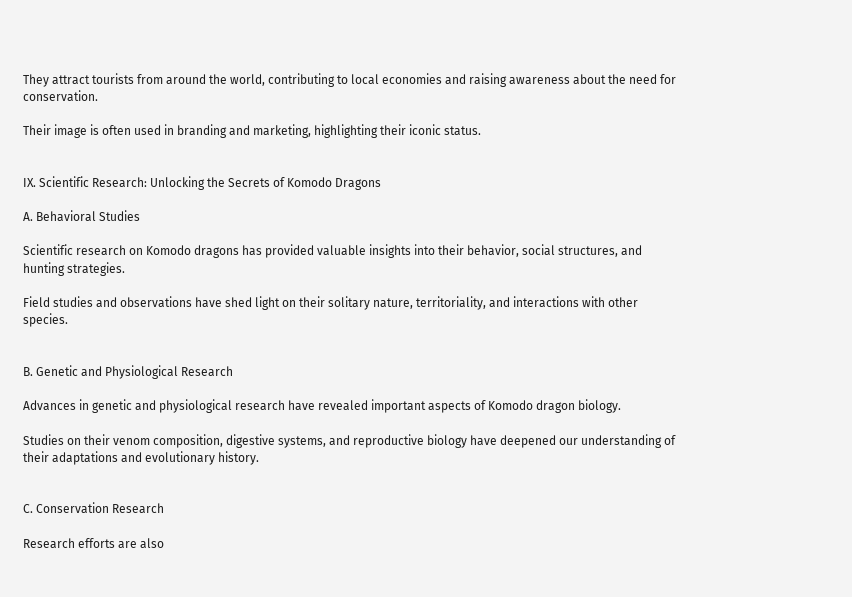They attract tourists from around the world, contributing to local economies and raising awareness about the need for conservation.

Their image is often used in branding and marketing, highlighting their iconic status.


IX. Scientific Research: Unlocking the Secrets of Komodo Dragons

A. Behavioral Studies

Scientific research on Komodo dragons has provided valuable insights into their behavior, social structures, and hunting strategies.

Field studies and observations have shed light on their solitary nature, territoriality, and interactions with other species.


B. Genetic and Physiological Research

Advances in genetic and physiological research have revealed important aspects of Komodo dragon biology.

Studies on their venom composition, digestive systems, and reproductive biology have deepened our understanding of their adaptations and evolutionary history.


C. Conservation Research

Research efforts are also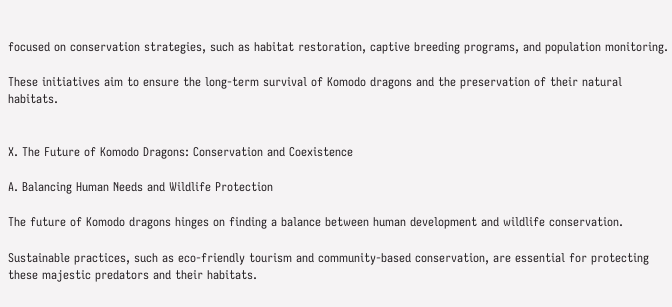focused on conservation strategies, such as habitat restoration, captive breeding programs, and population monitoring.

These initiatives aim to ensure the long-term survival of Komodo dragons and the preservation of their natural habitats.


X. The Future of Komodo Dragons: Conservation and Coexistence

A. Balancing Human Needs and Wildlife Protection

The future of Komodo dragons hinges on finding a balance between human development and wildlife conservation.

Sustainable practices, such as eco-friendly tourism and community-based conservation, are essential for protecting these majestic predators and their habitats.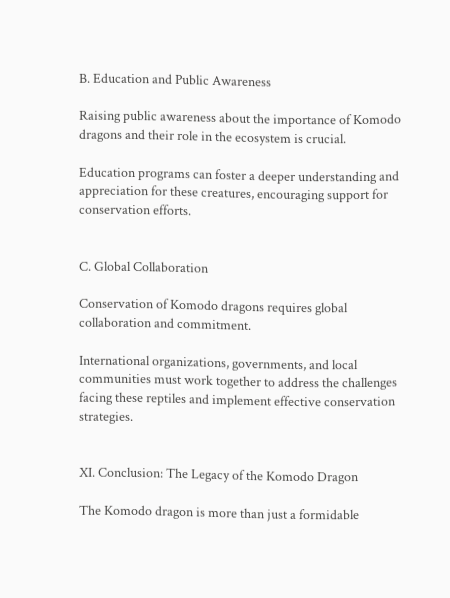B. Education and Public Awareness

Raising public awareness about the importance of Komodo dragons and their role in the ecosystem is crucial.

Education programs can foster a deeper understanding and appreciation for these creatures, encouraging support for conservation efforts.


C. Global Collaboration

Conservation of Komodo dragons requires global collaboration and commitment.

International organizations, governments, and local communities must work together to address the challenges facing these reptiles and implement effective conservation strategies.


XI. Conclusion: The Legacy of the Komodo Dragon

The Komodo dragon is more than just a formidable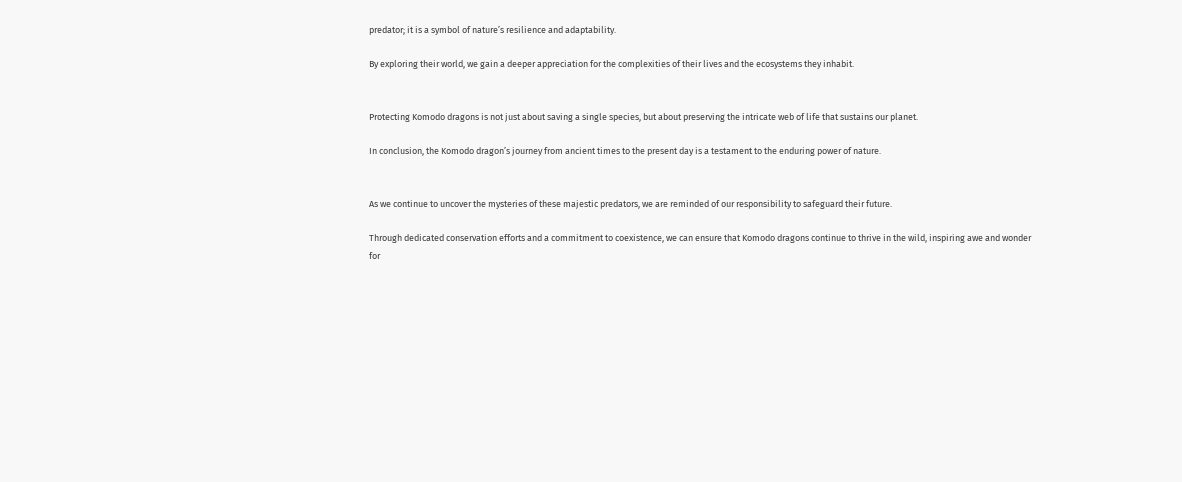predator; it is a symbol of nature’s resilience and adaptability.

By exploring their world, we gain a deeper appreciation for the complexities of their lives and the ecosystems they inhabit.


Protecting Komodo dragons is not just about saving a single species, but about preserving the intricate web of life that sustains our planet.

In conclusion, the Komodo dragon’s journey from ancient times to the present day is a testament to the enduring power of nature.


As we continue to uncover the mysteries of these majestic predators, we are reminded of our responsibility to safeguard their future.

Through dedicated conservation efforts and a commitment to coexistence, we can ensure that Komodo dragons continue to thrive in the wild, inspiring awe and wonder for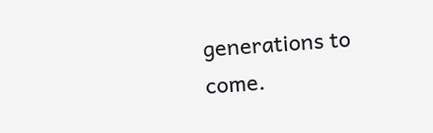generations to come.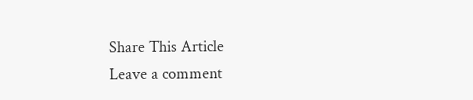Share This Article
Leave a comment